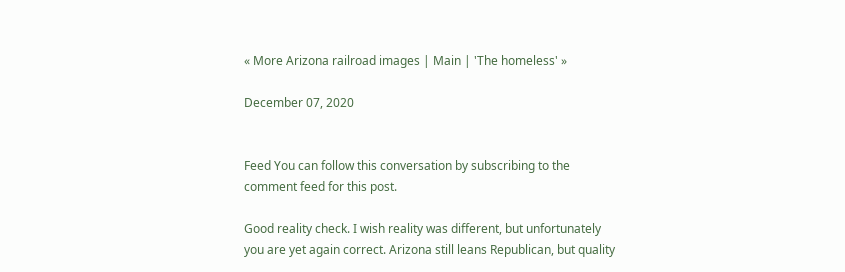« More Arizona railroad images | Main | 'The homeless' »

December 07, 2020


Feed You can follow this conversation by subscribing to the comment feed for this post.

Good reality check. I wish reality was different, but unfortunately you are yet again correct. Arizona still leans Republican, but quality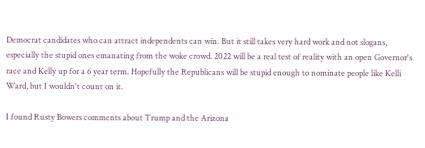Democrat candidates who can attract independents can win. But it still takes very hard work and not slogans, especially the stupid ones emanating from the woke crowd. 2022 will be a real test of reality with an open Governor's race and Kelly up for a 6 year term. Hopefully the Republicans will be stupid enough to nominate people like Kelli Ward, but I wouldn't count on it.

I found Rusty Bowers comments about Trump and the Arizona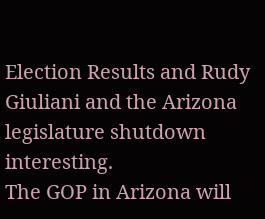Election Results and Rudy Giuliani and the Arizona legislature shutdown interesting.
The GOP in Arizona will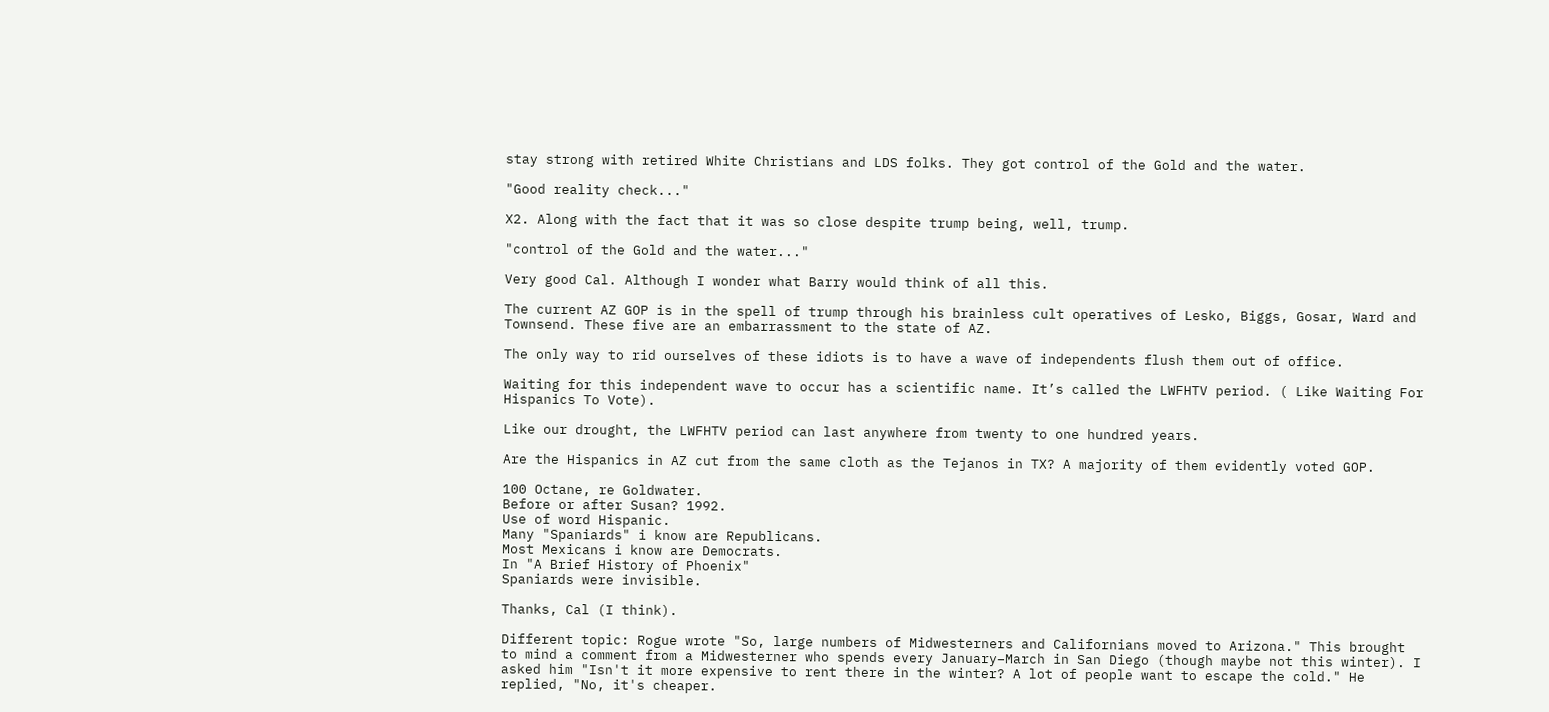stay strong with retired White Christians and LDS folks. They got control of the Gold and the water.

"Good reality check..."

X2. Along with the fact that it was so close despite trump being, well, trump.

"control of the Gold and the water..."

Very good Cal. Although I wonder what Barry would think of all this.

The current AZ GOP is in the spell of trump through his brainless cult operatives of Lesko, Biggs, Gosar, Ward and Townsend. These five are an embarrassment to the state of AZ.

The only way to rid ourselves of these idiots is to have a wave of independents flush them out of office.

Waiting for this independent wave to occur has a scientific name. It’s called the LWFHTV period. ( Like Waiting For Hispanics To Vote).

Like our drought, the LWFHTV period can last anywhere from twenty to one hundred years.

Are the Hispanics in AZ cut from the same cloth as the Tejanos in TX? A majority of them evidently voted GOP.

100 Octane, re Goldwater.
Before or after Susan? 1992.
Use of word Hispanic.
Many "Spaniards" i know are Republicans.
Most Mexicans i know are Democrats.
In "A Brief History of Phoenix"
Spaniards were invisible.

Thanks, Cal (I think).

Different topic: Rogue wrote "So, large numbers of Midwesterners and Californians moved to Arizona." This brought to mind a comment from a Midwesterner who spends every January–March in San Diego (though maybe not this winter). I asked him "Isn't it more expensive to rent there in the winter? A lot of people want to escape the cold." He replied, "No, it's cheaper.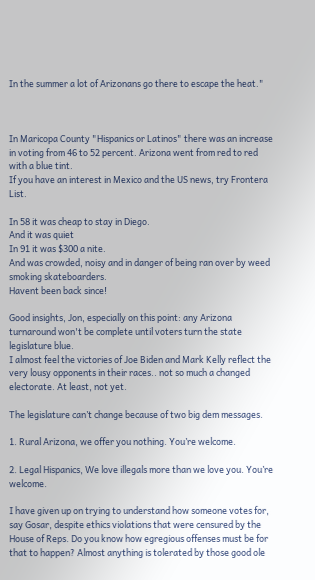In the summer a lot of Arizonans go there to escape the heat."



In Maricopa County "Hispanics or Latinos" there was an increase in voting from 46 to 52 percent. Arizona went from red to red with a blue tint.
If you have an interest in Mexico and the US news, try Frontera List.

In 58 it was cheap to stay in Diego.
And it was quiet
In 91 it was $300 a nite.
And was crowded, noisy and in danger of being ran over by weed smoking skateboarders.
Havent been back since!

Good insights, Jon, especially on this point: any Arizona turnaround won't be complete until voters turn the state legislature blue.
I almost feel the victories of Joe Biden and Mark Kelly reflect the very lousy opponents in their races.. not so much a changed electorate. At least, not yet.

The legislature can’t change because of two big dem messages.

1. Rural Arizona, we offer you nothing. You’re welcome.

2. Legal Hispanics, We love illegals more than we love you. You’re welcome.

I have given up on trying to understand how someone votes for, say Gosar, despite ethics violations that were censured by the House of Reps. Do you know how egregious offenses must be for that to happen? Almost anything is tolerated by those good ole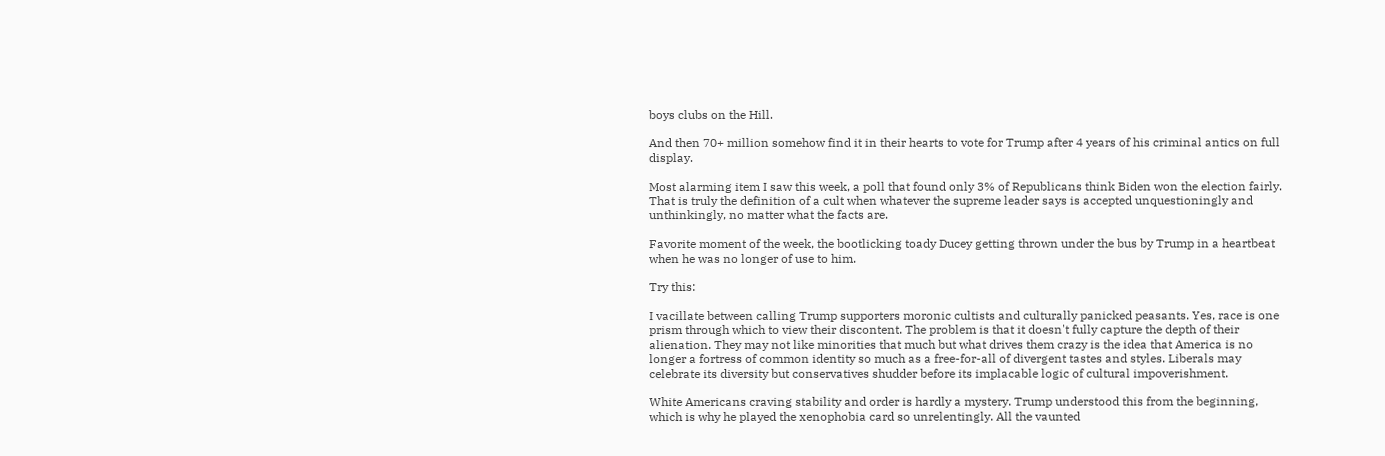boys clubs on the Hill.

And then 70+ million somehow find it in their hearts to vote for Trump after 4 years of his criminal antics on full display.

Most alarming item I saw this week, a poll that found only 3% of Republicans think Biden won the election fairly. That is truly the definition of a cult when whatever the supreme leader says is accepted unquestioningly and unthinkingly, no matter what the facts are.

Favorite moment of the week, the bootlicking toady Ducey getting thrown under the bus by Trump in a heartbeat when he was no longer of use to him.

Try this:

I vacillate between calling Trump supporters moronic cultists and culturally panicked peasants. Yes, race is one prism through which to view their discontent. The problem is that it doesn't fully capture the depth of their alienation. They may not like minorities that much but what drives them crazy is the idea that America is no longer a fortress of common identity so much as a free-for-all of divergent tastes and styles. Liberals may celebrate its diversity but conservatives shudder before its implacable logic of cultural impoverishment.

White Americans craving stability and order is hardly a mystery. Trump understood this from the beginning, which is why he played the xenophobia card so unrelentingly. All the vaunted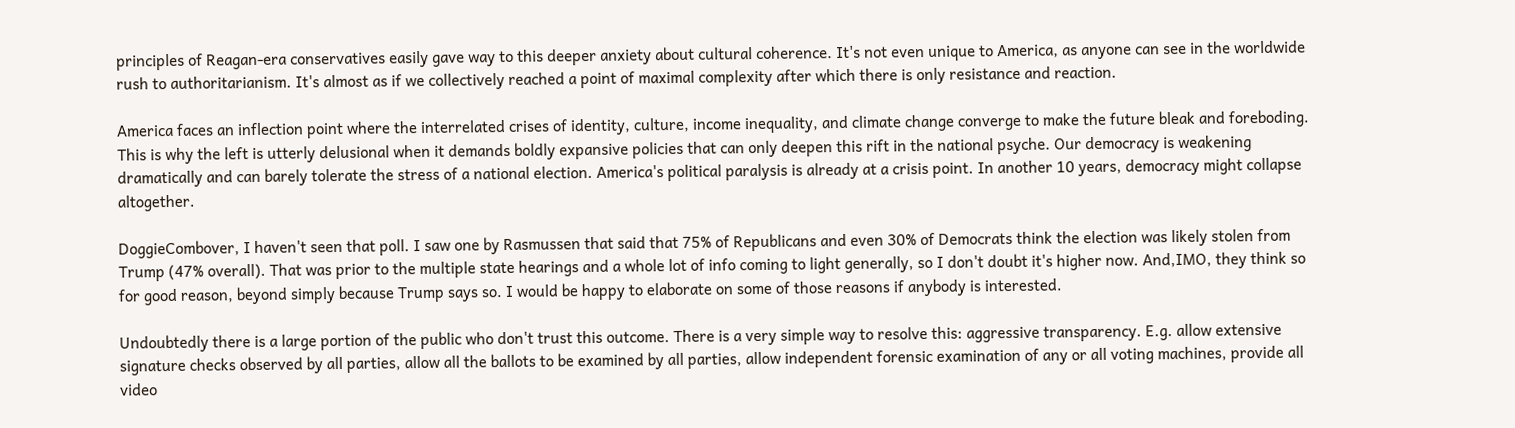principles of Reagan-era conservatives easily gave way to this deeper anxiety about cultural coherence. It's not even unique to America, as anyone can see in the worldwide rush to authoritarianism. It's almost as if we collectively reached a point of maximal complexity after which there is only resistance and reaction.

America faces an inflection point where the interrelated crises of identity, culture, income inequality, and climate change converge to make the future bleak and foreboding. This is why the left is utterly delusional when it demands boldly expansive policies that can only deepen this rift in the national psyche. Our democracy is weakening dramatically and can barely tolerate the stress of a national election. America's political paralysis is already at a crisis point. In another 10 years, democracy might collapse altogether.

DoggieCombover, I haven't seen that poll. I saw one by Rasmussen that said that 75% of Republicans and even 30% of Democrats think the election was likely stolen from Trump (47% overall). That was prior to the multiple state hearings and a whole lot of info coming to light generally, so I don't doubt it's higher now. And,IMO, they think so for good reason, beyond simply because Trump says so. I would be happy to elaborate on some of those reasons if anybody is interested.

Undoubtedly there is a large portion of the public who don't trust this outcome. There is a very simple way to resolve this: aggressive transparency. E.g. allow extensive signature checks observed by all parties, allow all the ballots to be examined by all parties, allow independent forensic examination of any or all voting machines, provide all video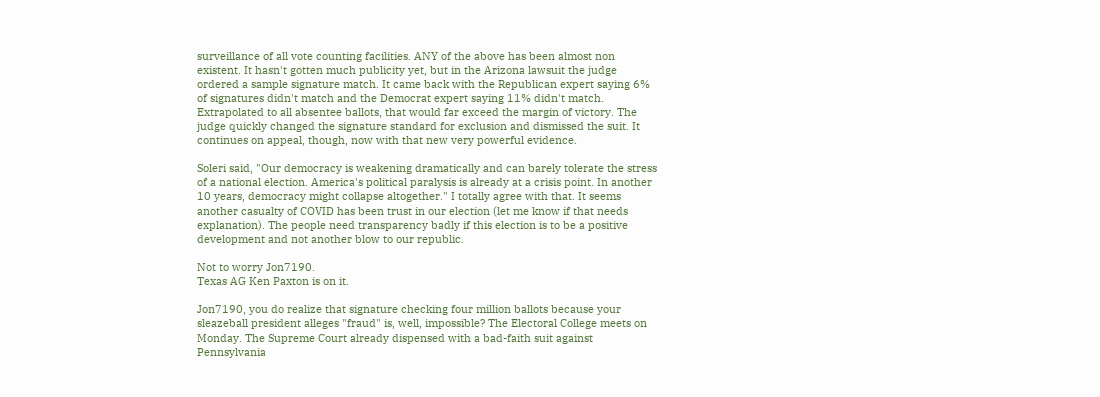surveillance of all vote counting facilities. ANY of the above has been almost non existent. It hasn't gotten much publicity yet, but in the Arizona lawsuit the judge ordered a sample signature match. It came back with the Republican expert saying 6% of signatures didn't match and the Democrat expert saying 11% didn't match. Extrapolated to all absentee ballots, that would far exceed the margin of victory. The judge quickly changed the signature standard for exclusion and dismissed the suit. It continues on appeal, though, now with that new very powerful evidence.

Soleri said, "Our democracy is weakening dramatically and can barely tolerate the stress of a national election. America's political paralysis is already at a crisis point. In another 10 years, democracy might collapse altogether." I totally agree with that. It seems another casualty of COVID has been trust in our election (let me know if that needs explanation). The people need transparency badly if this election is to be a positive development and not another blow to our republic.

Not to worry Jon7190.
Texas AG Ken Paxton is on it.

Jon7190, you do realize that signature checking four million ballots because your sleazeball president alleges "fraud" is, well, impossible? The Electoral College meets on Monday. The Supreme Court already dispensed with a bad-faith suit against Pennsylvania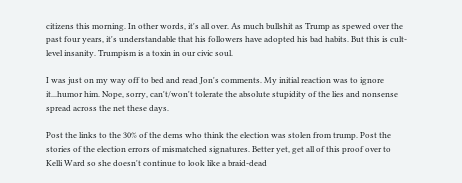citizens this morning. In other words, it's all over. As much bullshit as Trump as spewed over the past four years, it's understandable that his followers have adopted his bad habits. But this is cult-level insanity. Trumpism is a toxin in our civic soul.

I was just on my way off to bed and read Jon's comments. My initial reaction was to ignore it...humor him. Nope, sorry, can't/won't tolerate the absolute stupidity of the lies and nonsense spread across the net these days.

Post the links to the 30% of the dems who think the election was stolen from trump. Post the stories of the election errors of mismatched signatures. Better yet, get all of this proof over to Kelli Ward so she doesn't continue to look like a braid-dead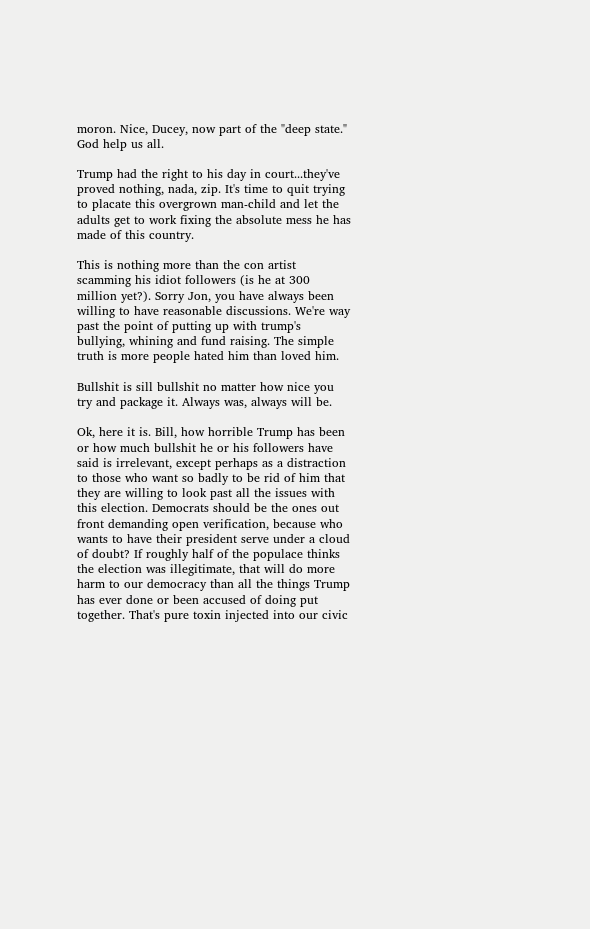moron. Nice, Ducey, now part of the "deep state." God help us all.

Trump had the right to his day in court...they've proved nothing, nada, zip. It's time to quit trying to placate this overgrown man-child and let the adults get to work fixing the absolute mess he has made of this country.

This is nothing more than the con artist scamming his idiot followers (is he at 300 million yet?). Sorry Jon, you have always been willing to have reasonable discussions. We're way past the point of putting up with trump's bullying, whining and fund raising. The simple truth is more people hated him than loved him.

Bullshit is sill bullshit no matter how nice you try and package it. Always was, always will be.

Ok, here it is. Bill, how horrible Trump has been or how much bullshit he or his followers have said is irrelevant, except perhaps as a distraction to those who want so badly to be rid of him that they are willing to look past all the issues with this election. Democrats should be the ones out front demanding open verification, because who wants to have their president serve under a cloud of doubt? If roughly half of the populace thinks the election was illegitimate, that will do more harm to our democracy than all the things Trump has ever done or been accused of doing put together. That's pure toxin injected into our civic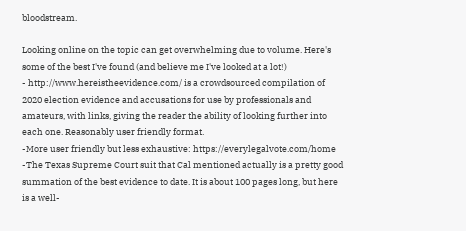bloodstream.

Looking online on the topic can get overwhelming due to volume. Here's some of the best I've found (and believe me I've looked at a lot!)
- http://www.hereistheevidence.com/ is a crowdsourced compilation of 2020 election evidence and accusations for use by professionals and amateurs, with links, giving the reader the ability of looking further into each one. Reasonably user friendly format.
-More user friendly but less exhaustive: https://everylegalvote.com/home
-The Texas Supreme Court suit that Cal mentioned actually is a pretty good summation of the best evidence to date. It is about 100 pages long, but here is a well-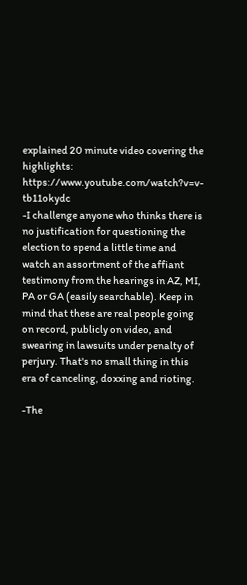explained 20 minute video covering the highlights: https://www.youtube.com/watch?v=v-tb11okydc
-I challenge anyone who thinks there is no justification for questioning the election to spend a little time and watch an assortment of the affiant testimony from the hearings in AZ, MI, PA or GA (easily searchable). Keep in mind that these are real people going on record, publicly on video, and swearing in lawsuits under penalty of perjury. That's no small thing in this era of canceling, doxxing and rioting.

-The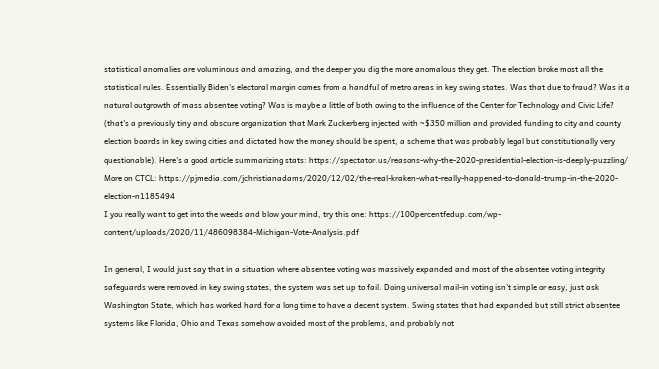statistical anomalies are voluminous and amazing, and the deeper you dig the more anomalous they get. The election broke most all the statistical rules. Essentially Biden's electoral margin comes from a handful of metro areas in key swing states. Was that due to fraud? Was it a natural outgrowth of mass absentee voting? Was is maybe a little of both owing to the influence of the Center for Technology and Civic Life? (that's a previously tiny and obscure organization that Mark Zuckerberg injected with ~$350 million and provided funding to city and county election boards in key swing cities and dictated how the money should be spent, a scheme that was probably legal but constitutionally very questionable). Here's a good article summarizing stats: https://spectator.us/reasons-why-the-2020-presidential-election-is-deeply-puzzling/
More on CTCL: https://pjmedia.com/jchristianadams/2020/12/02/the-real-kraken-what-really-happened-to-donald-trump-in-the-2020-election-n1185494
I you really want to get into the weeds and blow your mind, try this one: https://100percentfedup.com/wp-content/uploads/2020/11/486098384-Michigan-Vote-Analysis.pdf

In general, I would just say that in a situation where absentee voting was massively expanded and most of the absentee voting integrity safeguards were removed in key swing states, the system was set up to fail. Doing universal mail-in voting isn't simple or easy, just ask Washington State, which has worked hard for a long time to have a decent system. Swing states that had expanded but still strict absentee systems like Florida, Ohio and Texas somehow avoided most of the problems, and probably not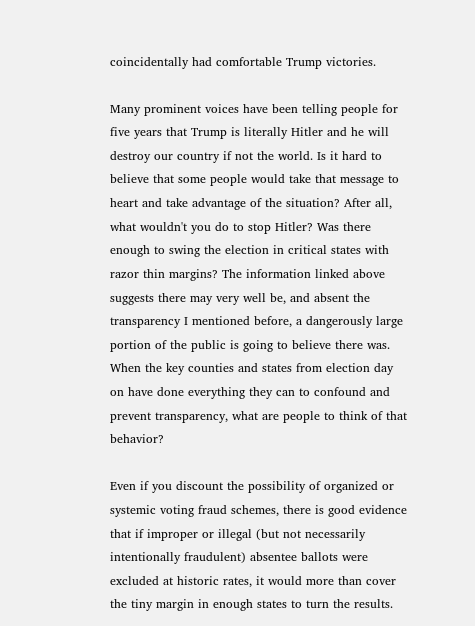coincidentally had comfortable Trump victories.

Many prominent voices have been telling people for five years that Trump is literally Hitler and he will destroy our country if not the world. Is it hard to believe that some people would take that message to heart and take advantage of the situation? After all, what wouldn't you do to stop Hitler? Was there enough to swing the election in critical states with razor thin margins? The information linked above suggests there may very well be, and absent the transparency I mentioned before, a dangerously large portion of the public is going to believe there was. When the key counties and states from election day on have done everything they can to confound and prevent transparency, what are people to think of that behavior?

Even if you discount the possibility of organized or systemic voting fraud schemes, there is good evidence that if improper or illegal (but not necessarily intentionally fraudulent) absentee ballots were excluded at historic rates, it would more than cover the tiny margin in enough states to turn the results.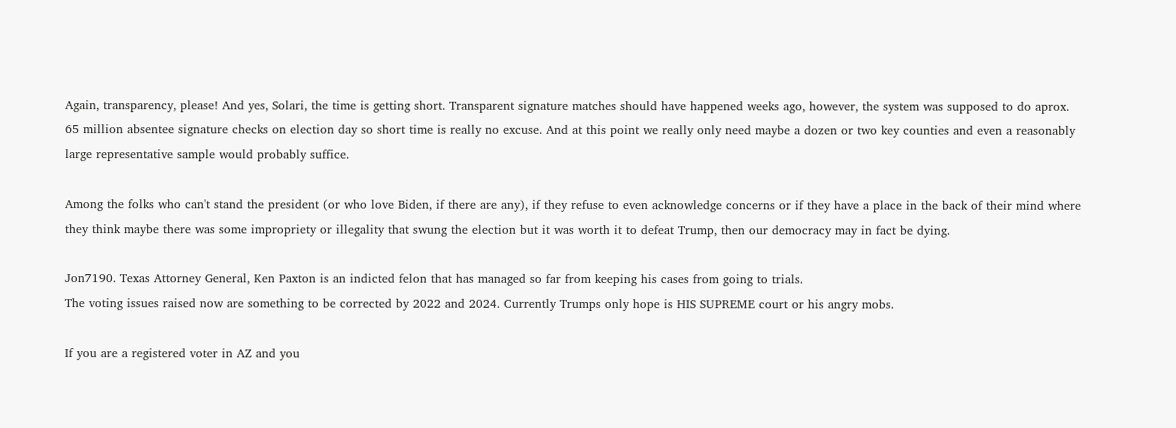Again, transparency, please! And yes, Solari, the time is getting short. Transparent signature matches should have happened weeks ago, however, the system was supposed to do aprox. 65 million absentee signature checks on election day so short time is really no excuse. And at this point we really only need maybe a dozen or two key counties and even a reasonably large representative sample would probably suffice.

Among the folks who can't stand the president (or who love Biden, if there are any), if they refuse to even acknowledge concerns or if they have a place in the back of their mind where they think maybe there was some impropriety or illegality that swung the election but it was worth it to defeat Trump, then our democracy may in fact be dying.

Jon7190. Texas Attorney General, Ken Paxton is an indicted felon that has managed so far from keeping his cases from going to trials.
The voting issues raised now are something to be corrected by 2022 and 2024. Currently Trumps only hope is HIS SUPREME court or his angry mobs.

If you are a registered voter in AZ and you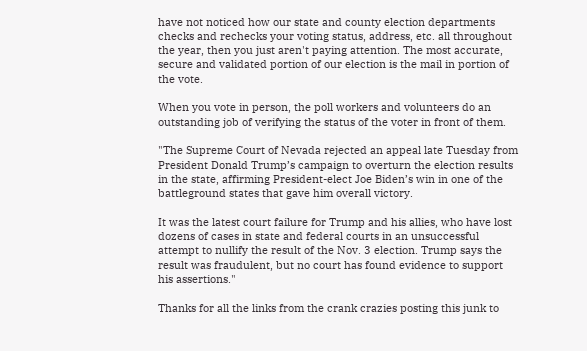have not noticed how our state and county election departments checks and rechecks your voting status, address, etc. all throughout the year, then you just aren't paying attention. The most accurate, secure and validated portion of our election is the mail in portion of the vote.

When you vote in person, the poll workers and volunteers do an outstanding job of verifying the status of the voter in front of them.

"The Supreme Court of Nevada rejected an appeal late Tuesday from President Donald Trump’s campaign to overturn the election results in the state, affirming President-elect Joe Biden’s win in one of the battleground states that gave him overall victory.

It was the latest court failure for Trump and his allies, who have lost dozens of cases in state and federal courts in an unsuccessful attempt to nullify the result of the Nov. 3 election. Trump says the result was fraudulent, but no court has found evidence to support his assertions."

Thanks for all the links from the crank crazies posting this junk to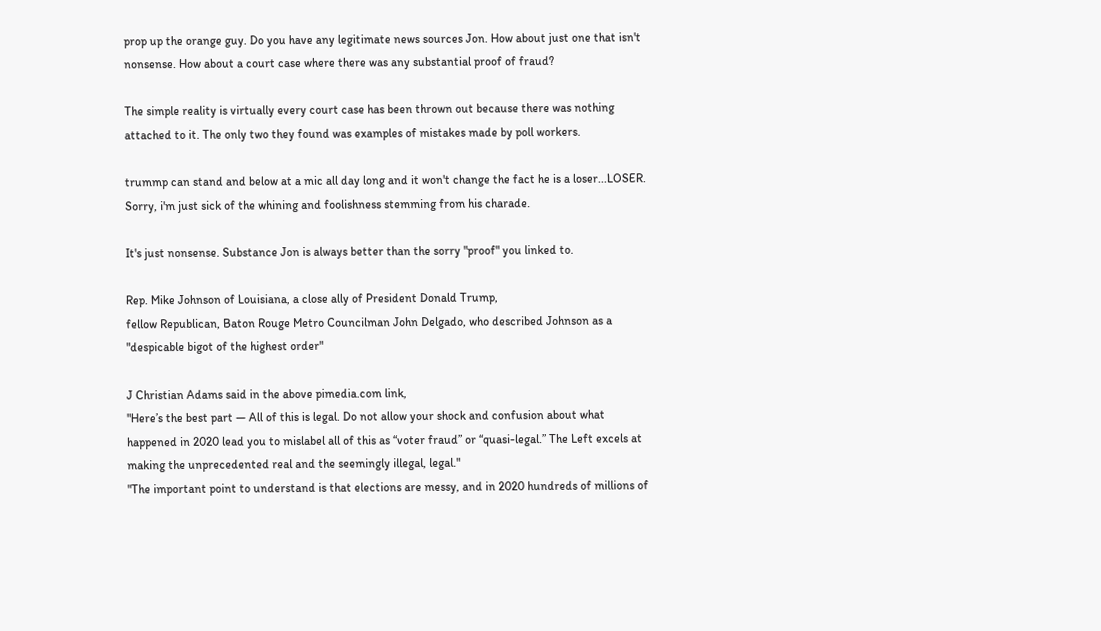prop up the orange guy. Do you have any legitimate news sources Jon. How about just one that isn't nonsense. How about a court case where there was any substantial proof of fraud?

The simple reality is virtually every court case has been thrown out because there was nothing attached to it. The only two they found was examples of mistakes made by poll workers.

trummp can stand and below at a mic all day long and it won't change the fact he is a loser...LOSER. Sorry, i'm just sick of the whining and foolishness stemming from his charade.

It's just nonsense. Substance Jon is always better than the sorry "proof" you linked to.

Rep. Mike Johnson of Louisiana, a close ally of President Donald Trump,
fellow Republican, Baton Rouge Metro Councilman John Delgado, who described Johnson as a "despicable bigot of the highest order"

J Christian Adams said in the above pimedia.com link,
"Here’s the best part — All of this is legal. Do not allow your shock and confusion about what happened in 2020 lead you to mislabel all of this as “voter fraud” or “quasi-legal.” The Left excels at making the unprecedented real and the seemingly illegal, legal."
"The important point to understand is that elections are messy, and in 2020 hundreds of millions of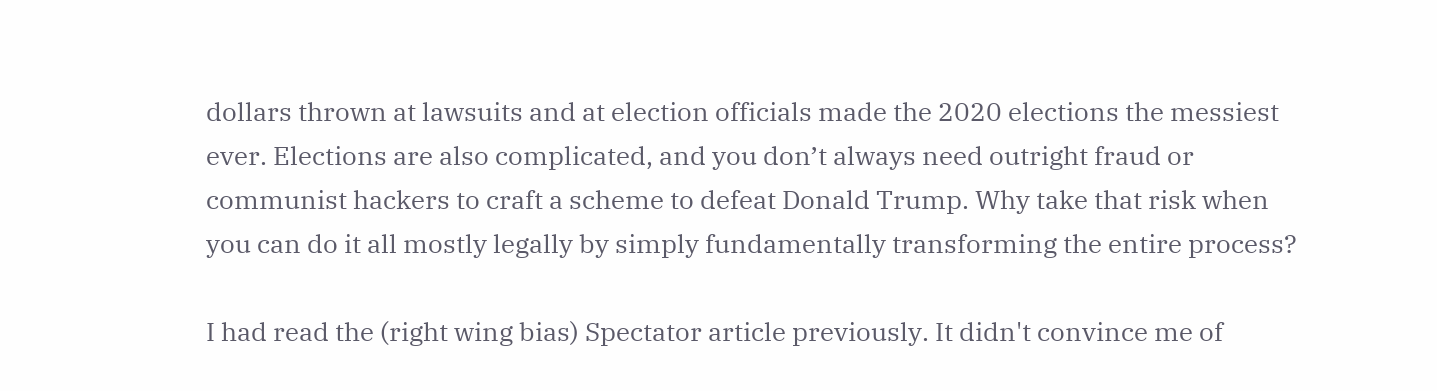dollars thrown at lawsuits and at election officials made the 2020 elections the messiest ever. Elections are also complicated, and you don’t always need outright fraud or communist hackers to craft a scheme to defeat Donald Trump. Why take that risk when you can do it all mostly legally by simply fundamentally transforming the entire process?

I had read the (right wing bias) Spectator article previously. It didn't convince me of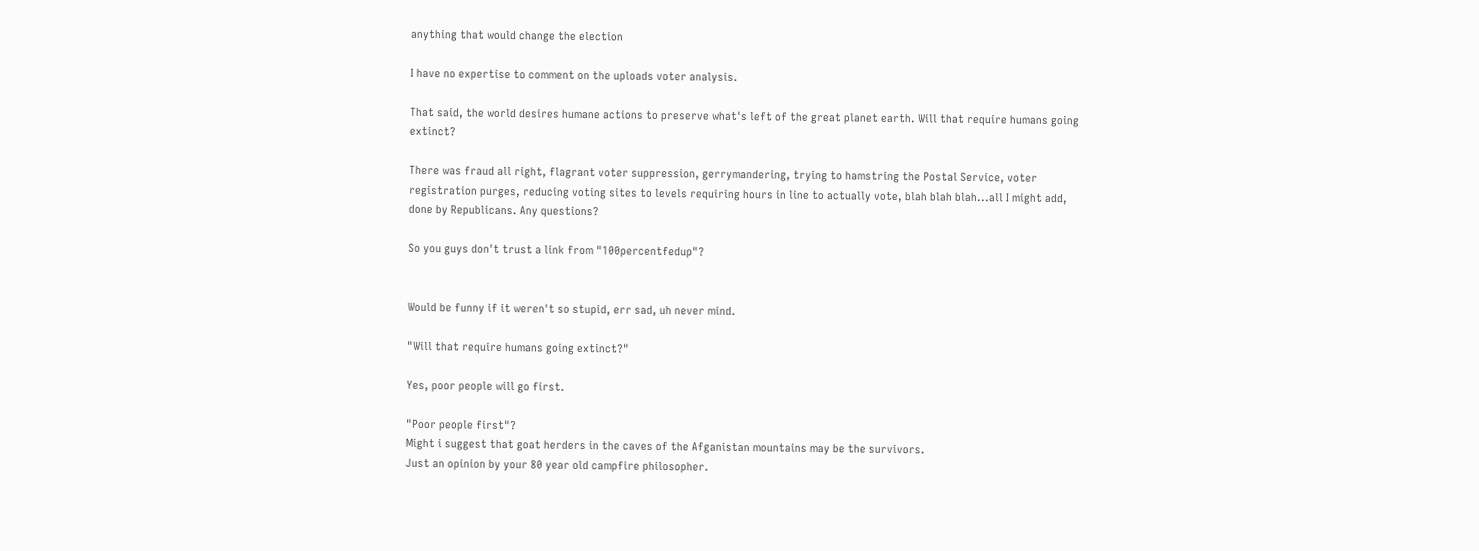anything that would change the election

I have no expertise to comment on the uploads voter analysis.

That said, the world desires humane actions to preserve what's left of the great planet earth. Will that require humans going extinct?

There was fraud all right, flagrant voter suppression, gerrymandering, trying to hamstring the Postal Service, voter registration purges, reducing voting sites to levels requiring hours in line to actually vote, blah blah blah...all I might add, done by Republicans. Any questions?

So you guys don't trust a link from "100percentfedup"?


Would be funny if it weren't so stupid, err sad, uh never mind.

"Will that require humans going extinct?"

Yes, poor people will go first.

"Poor people first"?
Might i suggest that goat herders in the caves of the Afganistan mountains may be the survivors.
Just an opinion by your 80 year old campfire philosopher.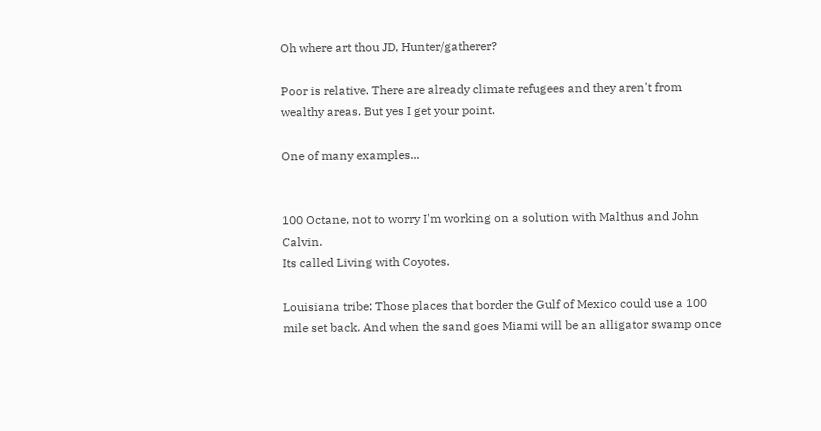Oh where art thou JD, Hunter/gatherer?

Poor is relative. There are already climate refugees and they aren't from wealthy areas. But yes I get your point.

One of many examples...


100 Octane, not to worry I'm working on a solution with Malthus and John Calvin.
Its called Living with Coyotes.

Louisiana tribe: Those places that border the Gulf of Mexico could use a 100 mile set back. And when the sand goes Miami will be an alligator swamp once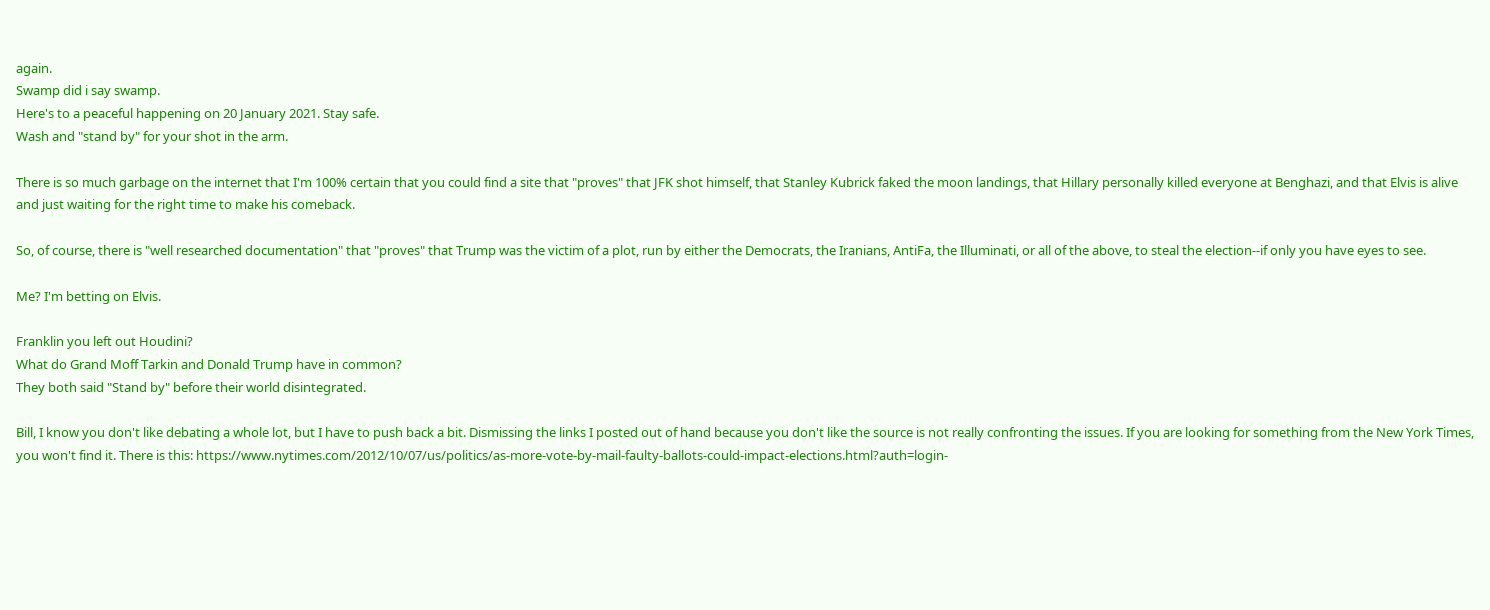again.
Swamp did i say swamp.
Here's to a peaceful happening on 20 January 2021. Stay safe.
Wash and "stand by" for your shot in the arm.

There is so much garbage on the internet that I'm 100% certain that you could find a site that "proves" that JFK shot himself, that Stanley Kubrick faked the moon landings, that Hillary personally killed everyone at Benghazi, and that Elvis is alive and just waiting for the right time to make his comeback.

So, of course, there is "well researched documentation" that "proves" that Trump was the victim of a plot, run by either the Democrats, the Iranians, AntiFa, the Illuminati, or all of the above, to steal the election--if only you have eyes to see.

Me? I'm betting on Elvis.

Franklin you left out Houdini?
What do Grand Moff Tarkin and Donald Trump have in common?
They both said "Stand by" before their world disintegrated.

Bill, I know you don't like debating a whole lot, but I have to push back a bit. Dismissing the links I posted out of hand because you don't like the source is not really confronting the issues. If you are looking for something from the New York Times, you won't find it. There is this: https://www.nytimes.com/2012/10/07/us/politics/as-more-vote-by-mail-faulty-ballots-could-impact-elections.html?auth=login-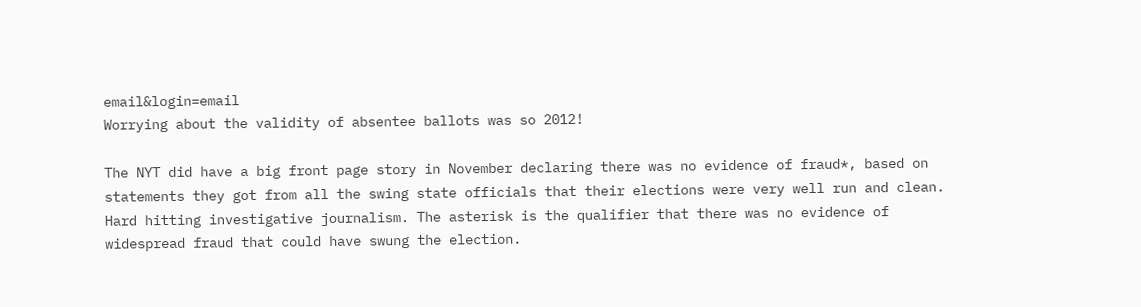email&login=email
Worrying about the validity of absentee ballots was so 2012!

The NYT did have a big front page story in November declaring there was no evidence of fraud*, based on statements they got from all the swing state officials that their elections were very well run and clean. Hard hitting investigative journalism. The asterisk is the qualifier that there was no evidence of widespread fraud that could have swung the election.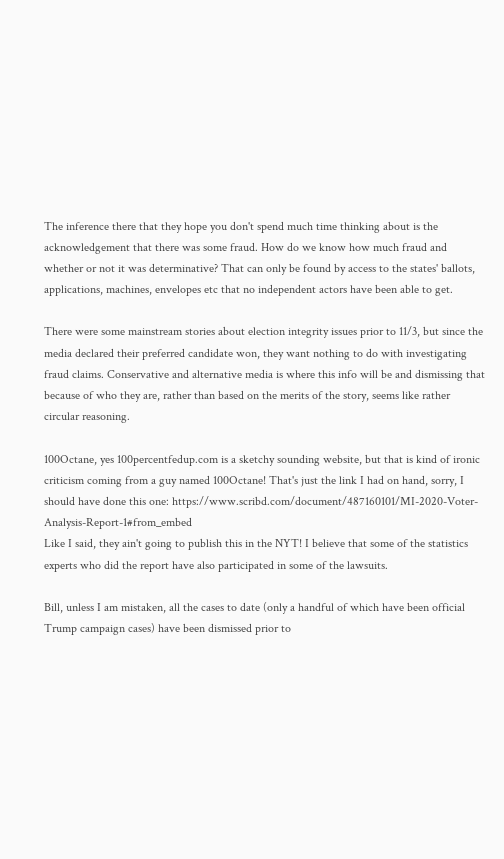The inference there that they hope you don't spend much time thinking about is the acknowledgement that there was some fraud. How do we know how much fraud and whether or not it was determinative? That can only be found by access to the states' ballots, applications, machines, envelopes etc that no independent actors have been able to get.

There were some mainstream stories about election integrity issues prior to 11/3, but since the media declared their preferred candidate won, they want nothing to do with investigating fraud claims. Conservative and alternative media is where this info will be and dismissing that because of who they are, rather than based on the merits of the story, seems like rather circular reasoning.

100Octane, yes 100percentfedup.com is a sketchy sounding website, but that is kind of ironic criticism coming from a guy named 100Octane! That's just the link I had on hand, sorry, I should have done this one: https://www.scribd.com/document/487160101/MI-2020-Voter-Analysis-Report-1#from_embed
Like I said, they ain't going to publish this in the NYT! I believe that some of the statistics experts who did the report have also participated in some of the lawsuits.

Bill, unless I am mistaken, all the cases to date (only a handful of which have been official Trump campaign cases) have been dismissed prior to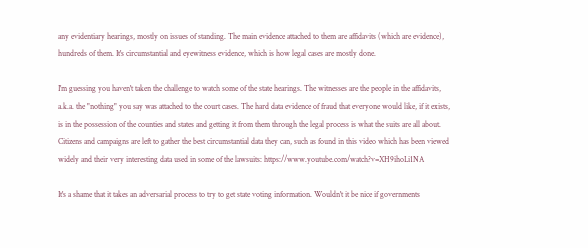any evidentiary hearings, mostly on issues of standing. The main evidence attached to them are affidavits (which are evidence), hundreds of them. It's circumstantial and eyewitness evidence, which is how legal cases are mostly done.

I'm guessing you haven't taken the challenge to watch some of the state hearings. The witnesses are the people in the affidavits, a.k.a. the "nothing" you say was attached to the court cases. The hard data evidence of fraud that everyone would like, if it exists, is in the possession of the counties and states and getting it from them through the legal process is what the suits are all about. Citizens and campaigns are left to gather the best circumstantial data they can, such as found in this video which has been viewed widely and their very interesting data used in some of the lawsuits: https://www.youtube.com/watch?v=XH9ihoLi1NA

It's a shame that it takes an adversarial process to try to get state voting information. Wouldn't it be nice if governments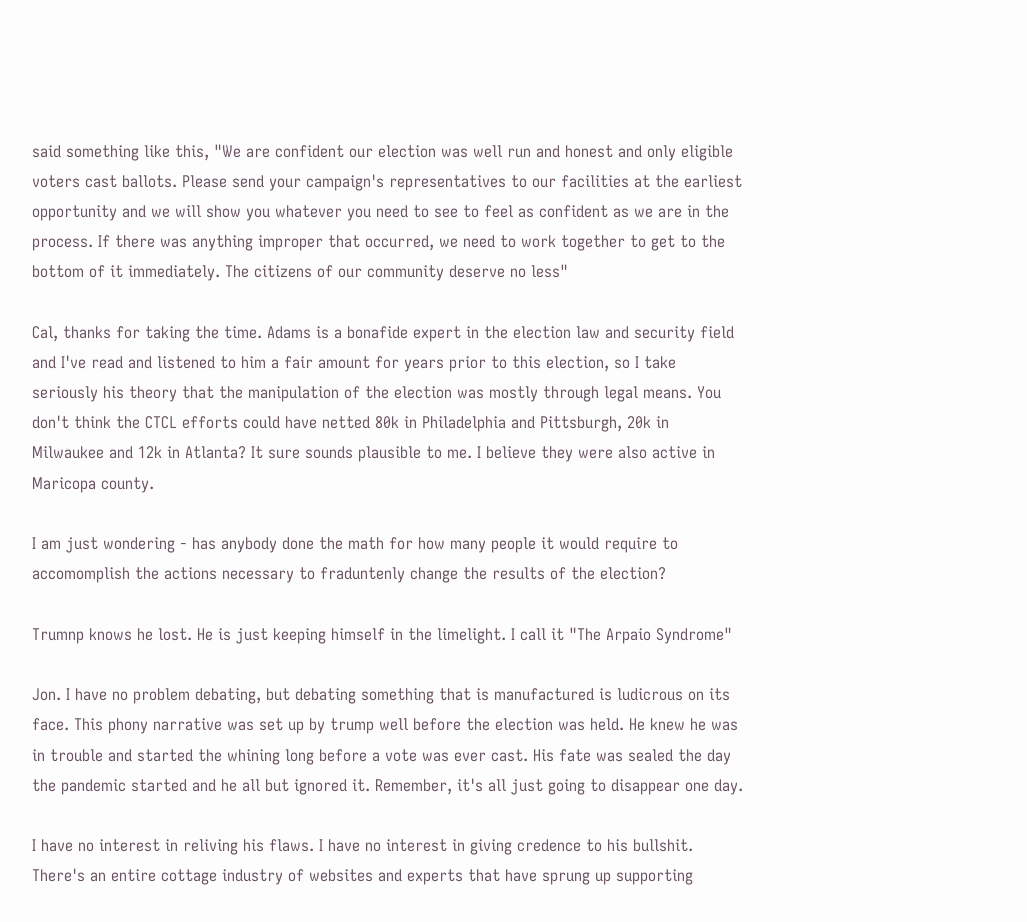said something like this, "We are confident our election was well run and honest and only eligible voters cast ballots. Please send your campaign's representatives to our facilities at the earliest opportunity and we will show you whatever you need to see to feel as confident as we are in the process. If there was anything improper that occurred, we need to work together to get to the bottom of it immediately. The citizens of our community deserve no less"

Cal, thanks for taking the time. Adams is a bonafide expert in the election law and security field and I've read and listened to him a fair amount for years prior to this election, so I take seriously his theory that the manipulation of the election was mostly through legal means. You don't think the CTCL efforts could have netted 80k in Philadelphia and Pittsburgh, 20k in Milwaukee and 12k in Atlanta? It sure sounds plausible to me. I believe they were also active in Maricopa county.

I am just wondering - has anybody done the math for how many people it would require to accomomplish the actions necessary to fraduntenly change the results of the election?

Trumnp knows he lost. He is just keeping himself in the limelight. I call it "The Arpaio Syndrome"

Jon. I have no problem debating, but debating something that is manufactured is ludicrous on its face. This phony narrative was set up by trump well before the election was held. He knew he was in trouble and started the whining long before a vote was ever cast. His fate was sealed the day the pandemic started and he all but ignored it. Remember, it's all just going to disappear one day.

I have no interest in reliving his flaws. I have no interest in giving credence to his bullshit. There's an entire cottage industry of websites and experts that have sprung up supporting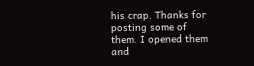his crap. Thanks for posting some of them. I opened them and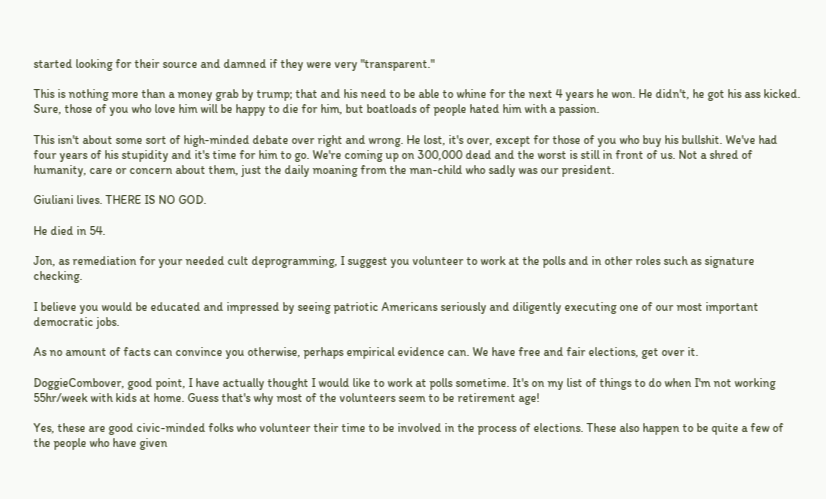started looking for their source and damned if they were very "transparent."

This is nothing more than a money grab by trump; that and his need to be able to whine for the next 4 years he won. He didn't, he got his ass kicked. Sure, those of you who love him will be happy to die for him, but boatloads of people hated him with a passion.

This isn't about some sort of high-minded debate over right and wrong. He lost, it's over, except for those of you who buy his bullshit. We've had four years of his stupidity and it's time for him to go. We're coming up on 300,000 dead and the worst is still in front of us. Not a shred of humanity, care or concern about them, just the daily moaning from the man-child who sadly was our president.

Giuliani lives. THERE IS NO GOD.

He died in 54.

Jon, as remediation for your needed cult deprogramming, I suggest you volunteer to work at the polls and in other roles such as signature checking.

I believe you would be educated and impressed by seeing patriotic Americans seriously and diligently executing one of our most important democratic jobs.

As no amount of facts can convince you otherwise, perhaps empirical evidence can. We have free and fair elections, get over it.

DoggieCombover, good point, I have actually thought I would like to work at polls sometime. It's on my list of things to do when I'm not working 55hr/week with kids at home. Guess that's why most of the volunteers seem to be retirement age!

Yes, these are good civic-minded folks who volunteer their time to be involved in the process of elections. These also happen to be quite a few of the people who have given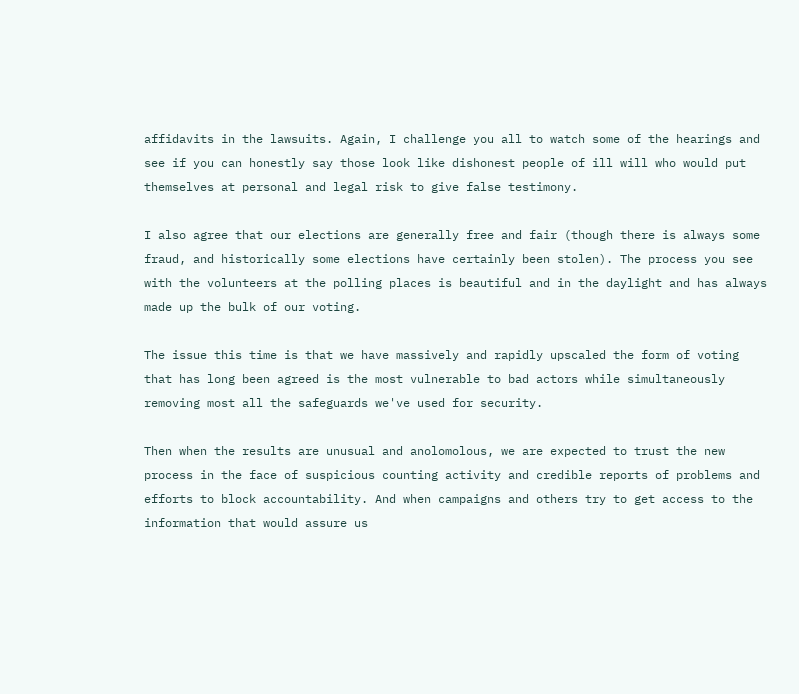affidavits in the lawsuits. Again, I challenge you all to watch some of the hearings and see if you can honestly say those look like dishonest people of ill will who would put themselves at personal and legal risk to give false testimony.

I also agree that our elections are generally free and fair (though there is always some fraud, and historically some elections have certainly been stolen). The process you see with the volunteers at the polling places is beautiful and in the daylight and has always made up the bulk of our voting.

The issue this time is that we have massively and rapidly upscaled the form of voting that has long been agreed is the most vulnerable to bad actors while simultaneously removing most all the safeguards we've used for security.

Then when the results are unusual and anolomolous, we are expected to trust the new process in the face of suspicious counting activity and credible reports of problems and efforts to block accountability. And when campaigns and others try to get access to the information that would assure us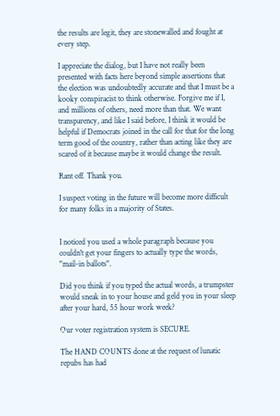the results are legit, they are stonewalled and fought at every step.

I appreciate the dialog, but I have not really been presented with facts here beyond simple assertions that the election was undoubtedly accurate and that I must be a kooky conspiracist to think otherwise. Forgive me if I, and millions of others, need more than that. We want transparency, and like I said before, I think it would be helpful if Democrats joined in the call for that for the long term good of the country, rather than acting like they are scared of it because maybe it would change the result.

Rant off. Thank you.

I suspect voting in the future will become more difficult for many folks in a majority of States.


I noticed you used a whole paragraph because you couldn't get your fingers to actually type the words, "mail-in ballots".

Did you think if you typed the actual words, a trumpster would sneak in to your house and geld you in your sleep after your hard, 55 hour work week?

Our voter registration system is SECURE.

The HAND COUNTS done at the request of lunatic repubs has had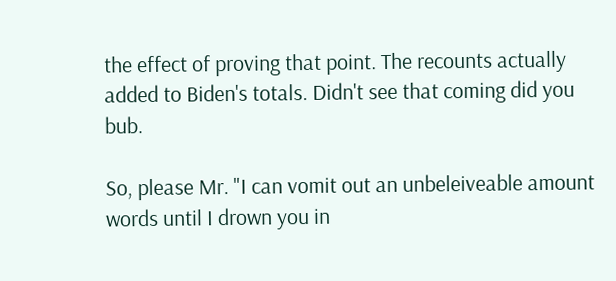the effect of proving that point. The recounts actually added to Biden's totals. Didn't see that coming did you bub.

So, please Mr. "I can vomit out an unbeleiveable amount words until I drown you in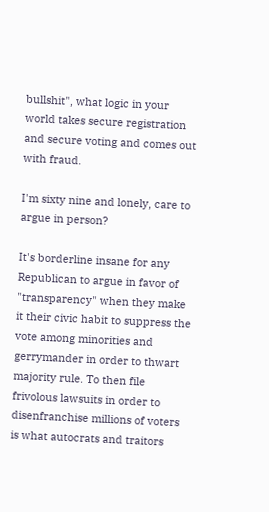bullshit", what logic in your world takes secure registration and secure voting and comes out with fraud.

I'm sixty nine and lonely, care to argue in person?

It's borderline insane for any Republican to argue in favor of "transparency" when they make it their civic habit to suppress the vote among minorities and gerrymander in order to thwart majority rule. To then file frivolous lawsuits in order to disenfranchise millions of voters is what autocrats and traitors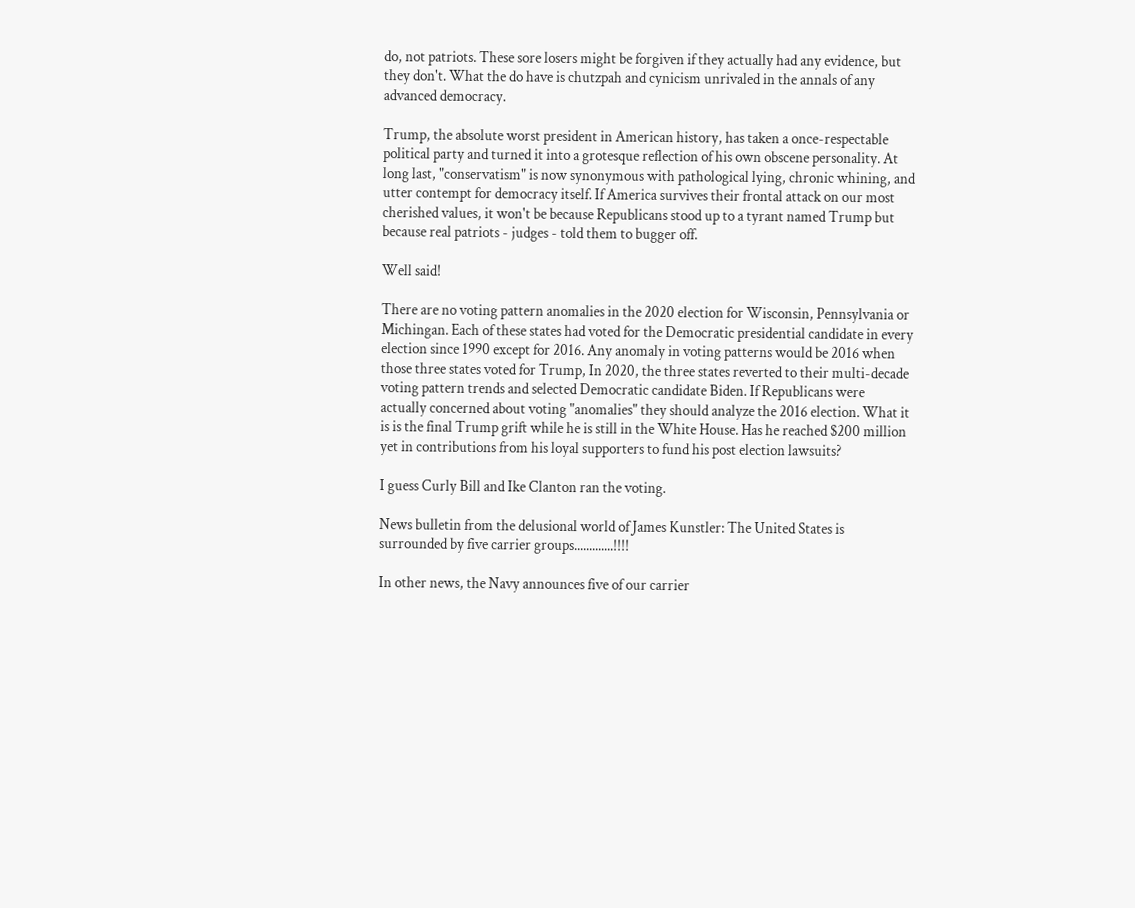do, not patriots. These sore losers might be forgiven if they actually had any evidence, but they don't. What the do have is chutzpah and cynicism unrivaled in the annals of any advanced democracy.

Trump, the absolute worst president in American history, has taken a once-respectable political party and turned it into a grotesque reflection of his own obscene personality. At long last, "conservatism" is now synonymous with pathological lying, chronic whining, and utter contempt for democracy itself. If America survives their frontal attack on our most cherished values, it won't be because Republicans stood up to a tyrant named Trump but because real patriots - judges - told them to bugger off.

Well said!

There are no voting pattern anomalies in the 2020 election for Wisconsin, Pennsylvania or Michingan. Each of these states had voted for the Democratic presidential candidate in every election since 1990 except for 2016. Any anomaly in voting patterns would be 2016 when those three states voted for Trump, In 2020, the three states reverted to their multi-decade voting pattern trends and selected Democratic candidate Biden. If Republicans were actually concerned about voting "anomalies" they should analyze the 2016 election. What it is is the final Trump grift while he is still in the White House. Has he reached $200 million yet in contributions from his loyal supporters to fund his post election lawsuits?

I guess Curly Bill and Ike Clanton ran the voting.

News bulletin from the delusional world of James Kunstler: The United States is surrounded by five carrier groups.............!!!!

In other news, the Navy announces five of our carrier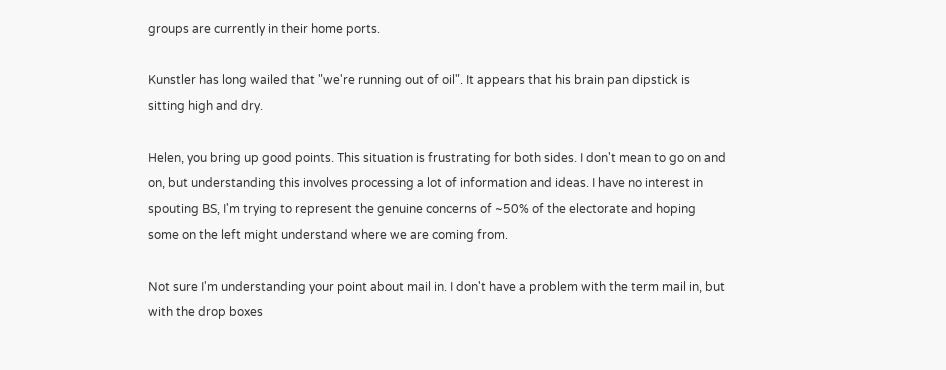groups are currently in their home ports.

Kunstler has long wailed that "we're running out of oil". It appears that his brain pan dipstick is sitting high and dry.

Helen, you bring up good points. This situation is frustrating for both sides. I don't mean to go on and on, but understanding this involves processing a lot of information and ideas. I have no interest in spouting BS, I'm trying to represent the genuine concerns of ~50% of the electorate and hoping some on the left might understand where we are coming from.

Not sure I'm understanding your point about mail in. I don't have a problem with the term mail in, but with the drop boxes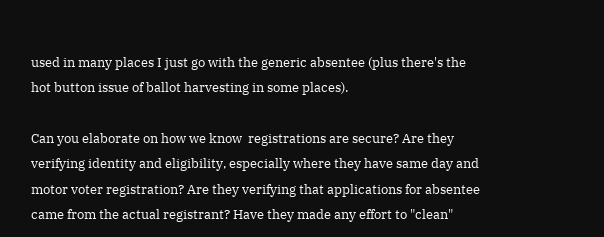used in many places I just go with the generic absentee (plus there's the hot button issue of ballot harvesting in some places).

Can you elaborate on how we know  registrations are secure? Are they verifying identity and eligibility, especially where they have same day and motor voter registration? Are they verifying that applications for absentee came from the actual registrant? Have they made any effort to "clean"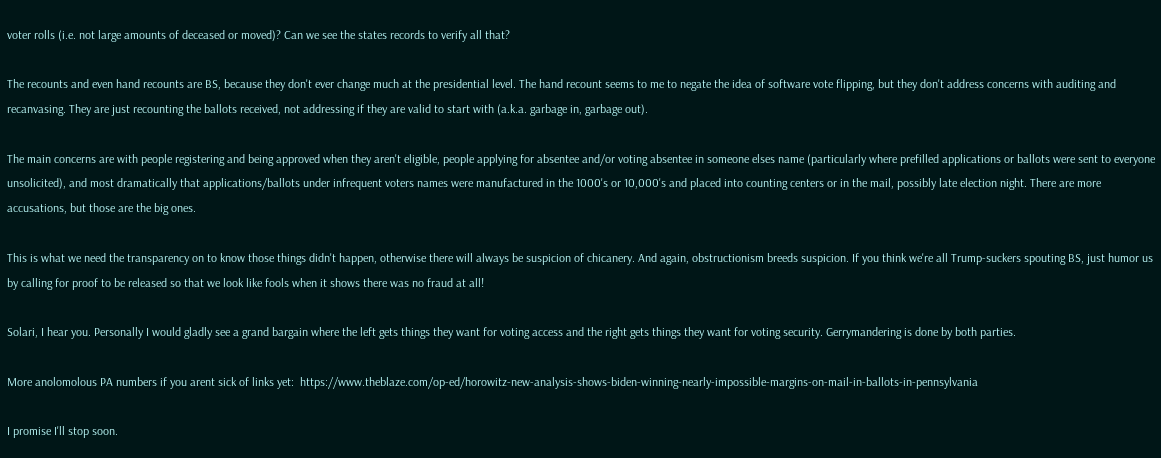voter rolls (i.e. not large amounts of deceased or moved)? Can we see the states records to verify all that?

The recounts and even hand recounts are BS, because they don't ever change much at the presidential level. The hand recount seems to me to negate the idea of software vote flipping, but they don't address concerns with auditing and recanvasing. They are just recounting the ballots received, not addressing if they are valid to start with (a.k.a. garbage in, garbage out).

The main concerns are with people registering and being approved when they aren't eligible, people applying for absentee and/or voting absentee in someone elses name (particularly where prefilled applications or ballots were sent to everyone unsolicited), and most dramatically that applications/ballots under infrequent voters names were manufactured in the 1000's or 10,000's and placed into counting centers or in the mail, possibly late election night. There are more accusations, but those are the big ones.

This is what we need the transparency on to know those things didn't happen, otherwise there will always be suspicion of chicanery. And again, obstructionism breeds suspicion. If you think we're all Trump-suckers spouting BS, just humor us by calling for proof to be released so that we look like fools when it shows there was no fraud at all!

Solari, I hear you. Personally I would gladly see a grand bargain where the left gets things they want for voting access and the right gets things they want for voting security. Gerrymandering is done by both parties.

More anolomolous PA numbers if you arent sick of links yet:  https://www.theblaze.com/op-ed/horowitz-new-analysis-shows-biden-winning-nearly-impossible-margins-on-mail-in-ballots-in-pennsylvania

I promise I'll stop soon.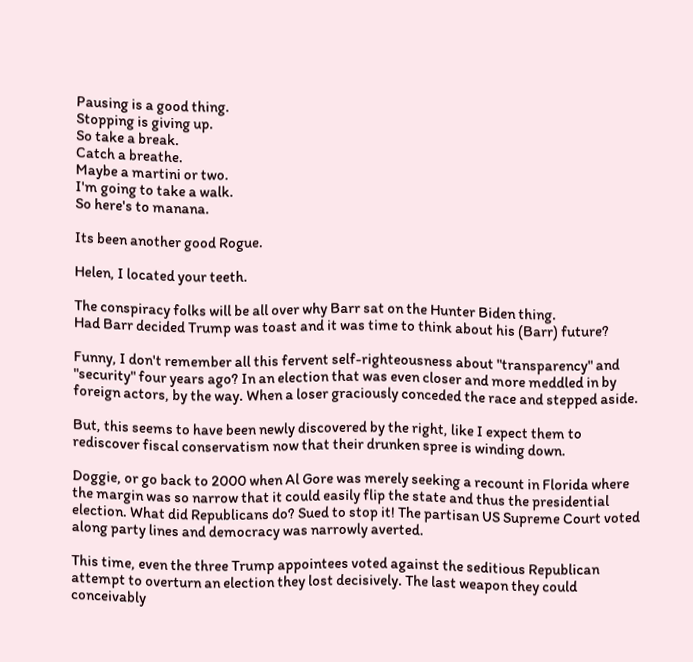Pausing is a good thing.
Stopping is giving up.
So take a break.
Catch a breathe.
Maybe a martini or two.
I'm going to take a walk.
So here's to manana.

Its been another good Rogue.

Helen, I located your teeth.

The conspiracy folks will be all over why Barr sat on the Hunter Biden thing.
Had Barr decided Trump was toast and it was time to think about his (Barr) future?

Funny, I don't remember all this fervent self-righteousness about "transparency" and "security" four years ago? In an election that was even closer and more meddled in by foreign actors, by the way. When a loser graciously conceded the race and stepped aside.

But, this seems to have been newly discovered by the right, like I expect them to rediscover fiscal conservatism now that their drunken spree is winding down.

Doggie, or go back to 2000 when Al Gore was merely seeking a recount in Florida where the margin was so narrow that it could easily flip the state and thus the presidential election. What did Republicans do? Sued to stop it! The partisan US Supreme Court voted along party lines and democracy was narrowly averted.

This time, even the three Trump appointees voted against the seditious Republican attempt to overturn an election they lost decisively. The last weapon they could conceivably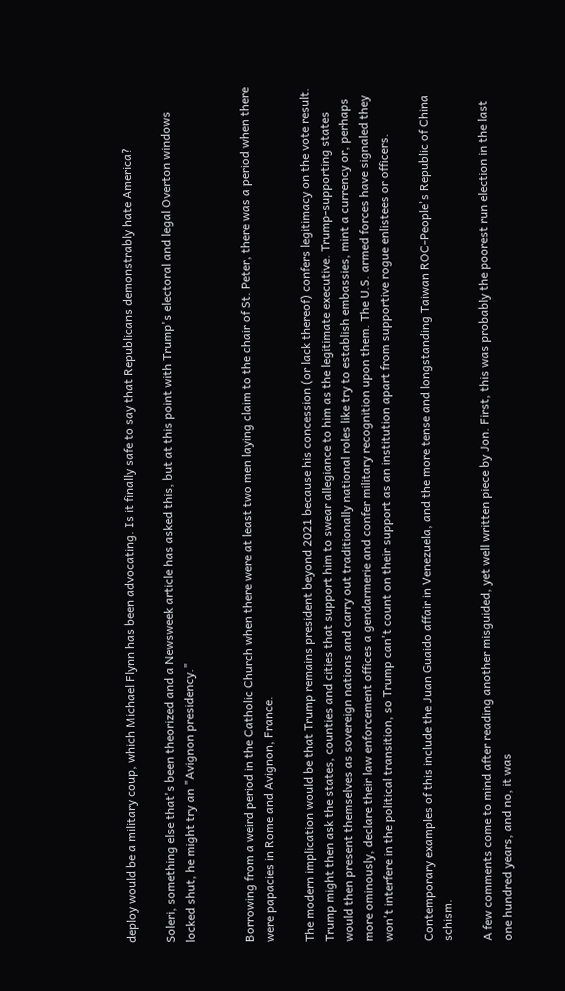deploy would be a military coup, which Michael Flynn has been advocating. Is it finally safe to say that Republicans demonstrably hate America?

Soleri, something else that's been theorized and a Newsweek article has asked this, but at this point with Trump's electoral and legal Overton windows locked shut, he might try an "Avignon presidency."


Borrowing from a weird period in the Catholic Church when there were at least two men laying claim to the chair of St. Peter, there was a period when there were papacies in Rome and Avignon, France.

The modern implication would be that Trump remains president beyond 2021 because his concession (or lack thereof) confers legitimacy on the vote result. Trump might then ask the states, counties and cities that support him to swear allegiance to him as the legitimate executive. Trump-supporting states would then present themselves as sovereign nations and carry out traditionally national roles like try to establish embassies, mint a currency or, perhaps more ominously, declare their law enforcement offices a gendarmerie and confer military recognition upon them. The U.S. armed forces have signaled they won't interfere in the political transition, so Trump can't count on their support as an institution apart from supportive rogue enlistees or officers.

Contemporary examples of this include the Juan Guaido affair in Venezuela, and the more tense and longstanding Taiwan ROC-People's Republic of China schism.

A few comments come to mind after reading another misguided, yet well written piece by Jon. First, this was probably the poorest run election in the last one hundred years, and no, it was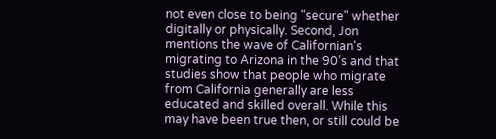not even close to being "secure" whether digitally or physically. Second, Jon mentions the wave of Californian's migrating to Arizona in the 90's and that studies show that people who migrate from California generally are less educated and skilled overall. While this may have been true then, or still could be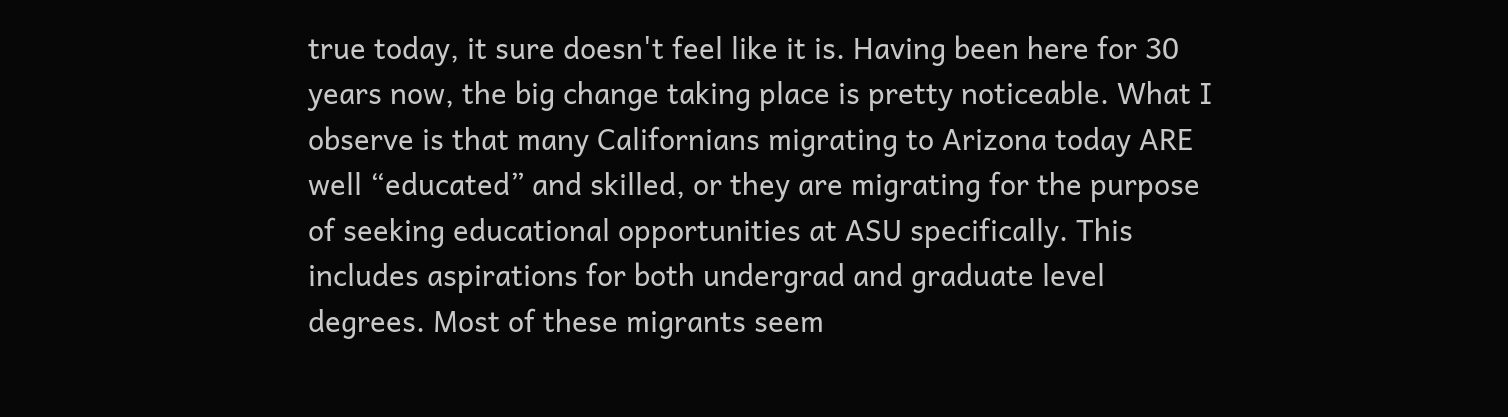true today, it sure doesn't feel like it is. Having been here for 30 years now, the big change taking place is pretty noticeable. What I observe is that many Californians migrating to Arizona today ARE well “educated” and skilled, or they are migrating for the purpose of seeking educational opportunities at ASU specifically. This includes aspirations for both undergrad and graduate level degrees. Most of these migrants seem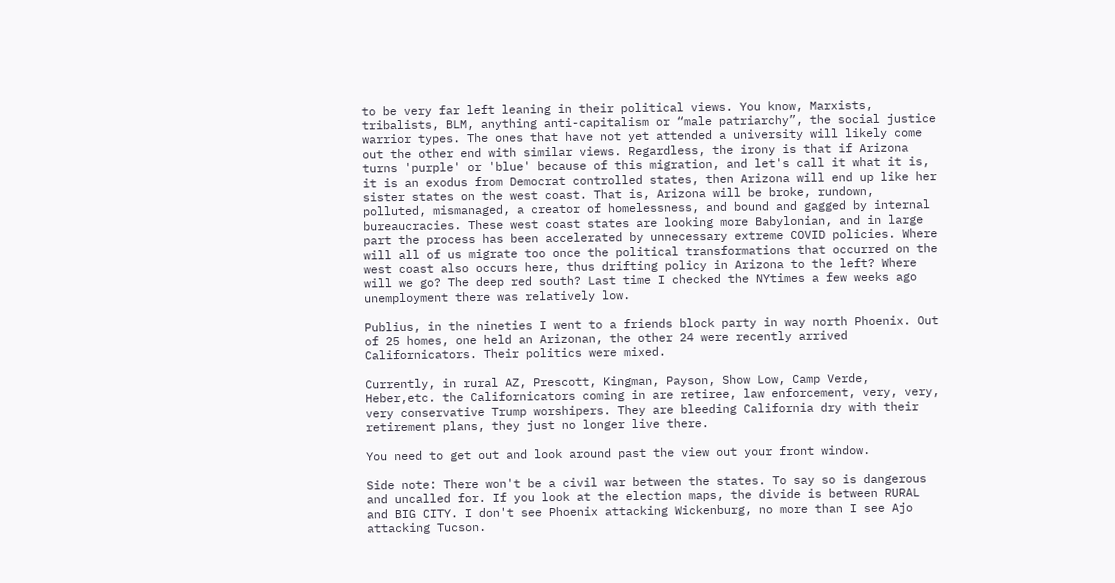to be very far left leaning in their political views. You know, Marxists, tribalists, BLM, anything anti-capitalism or “male patriarchy”, the social justice warrior types. The ones that have not yet attended a university will likely come out the other end with similar views. Regardless, the irony is that if Arizona turns 'purple' or 'blue' because of this migration, and let's call it what it is, it is an exodus from Democrat controlled states, then Arizona will end up like her sister states on the west coast. That is, Arizona will be broke, rundown, polluted, mismanaged, a creator of homelessness, and bound and gagged by internal bureaucracies. These west coast states are looking more Babylonian, and in large part the process has been accelerated by unnecessary extreme COVID policies. Where will all of us migrate too once the political transformations that occurred on the west coast also occurs here, thus drifting policy in Arizona to the left? Where will we go? The deep red south? Last time I checked the NYtimes a few weeks ago unemployment there was relatively low.

Publius, in the nineties I went to a friends block party in way north Phoenix. Out of 25 homes, one held an Arizonan, the other 24 were recently arrived Californicators. Their politics were mixed.

Currently, in rural AZ, Prescott, Kingman, Payson, Show Low, Camp Verde, Heber,etc. the Californicators coming in are retiree, law enforcement, very, very, very conservative Trump worshipers. They are bleeding California dry with their retirement plans, they just no longer live there.

You need to get out and look around past the view out your front window.

Side note: There won't be a civil war between the states. To say so is dangerous and uncalled for. If you look at the election maps, the divide is between RURAL and BIG CITY. I don't see Phoenix attacking Wickenburg, no more than I see Ajo attacking Tucson.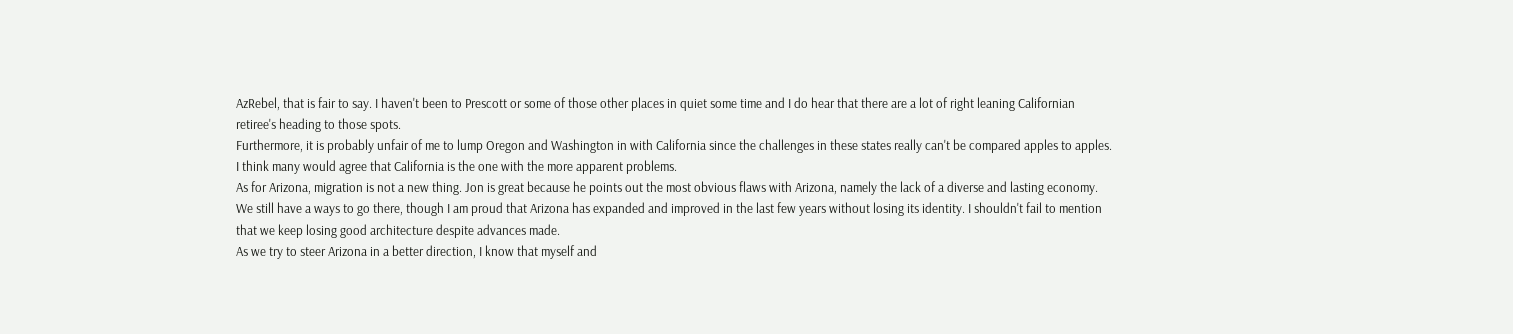AzRebel, that is fair to say. I haven't been to Prescott or some of those other places in quiet some time and I do hear that there are a lot of right leaning Californian retiree's heading to those spots.
Furthermore, it is probably unfair of me to lump Oregon and Washington in with California since the challenges in these states really can't be compared apples to apples. I think many would agree that California is the one with the more apparent problems.
As for Arizona, migration is not a new thing. Jon is great because he points out the most obvious flaws with Arizona, namely the lack of a diverse and lasting economy. We still have a ways to go there, though I am proud that Arizona has expanded and improved in the last few years without losing its identity. I shouldn't fail to mention that we keep losing good architecture despite advances made.
As we try to steer Arizona in a better direction, I know that myself and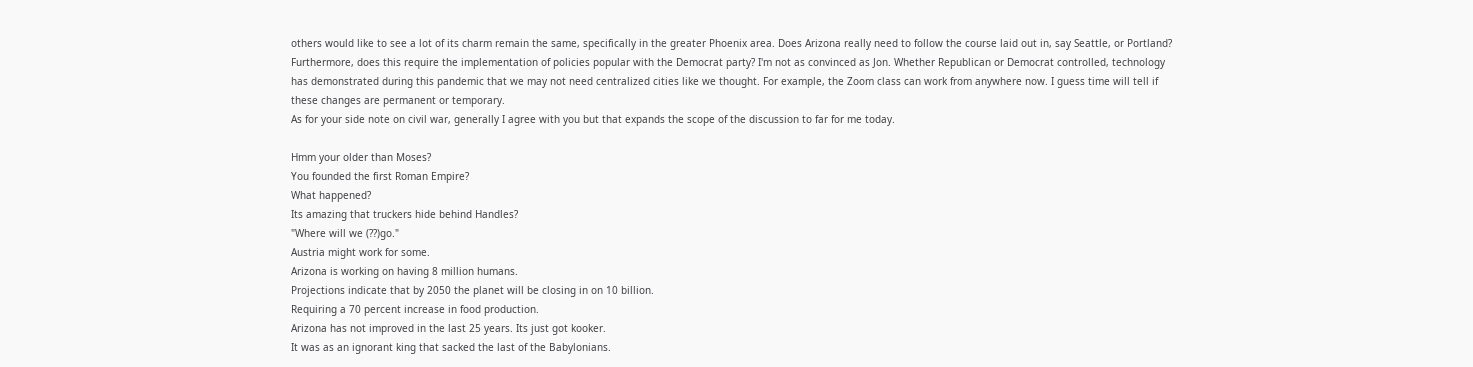others would like to see a lot of its charm remain the same, specifically in the greater Phoenix area. Does Arizona really need to follow the course laid out in, say Seattle, or Portland? Furthermore, does this require the implementation of policies popular with the Democrat party? I'm not as convinced as Jon. Whether Republican or Democrat controlled, technology has demonstrated during this pandemic that we may not need centralized cities like we thought. For example, the Zoom class can work from anywhere now. I guess time will tell if these changes are permanent or temporary.
As for your side note on civil war, generally I agree with you but that expands the scope of the discussion to far for me today.

Hmm your older than Moses?
You founded the first Roman Empire?
What happened?
Its amazing that truckers hide behind Handles?
"Where will we (??)go."
Austria might work for some.
Arizona is working on having 8 million humans.
Projections indicate that by 2050 the planet will be closing in on 10 billion.
Requiring a 70 percent increase in food production.
Arizona has not improved in the last 25 years. Its just got kooker.
It was as an ignorant king that sacked the last of the Babylonians.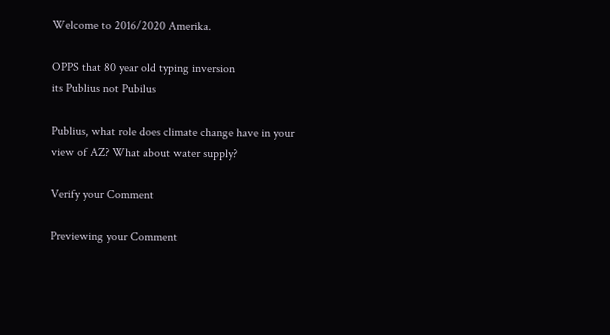Welcome to 2016/2020 Amerika.

OPPS that 80 year old typing inversion
its Publius not Pubilus

Publius, what role does climate change have in your view of AZ? What about water supply?

Verify your Comment

Previewing your Comment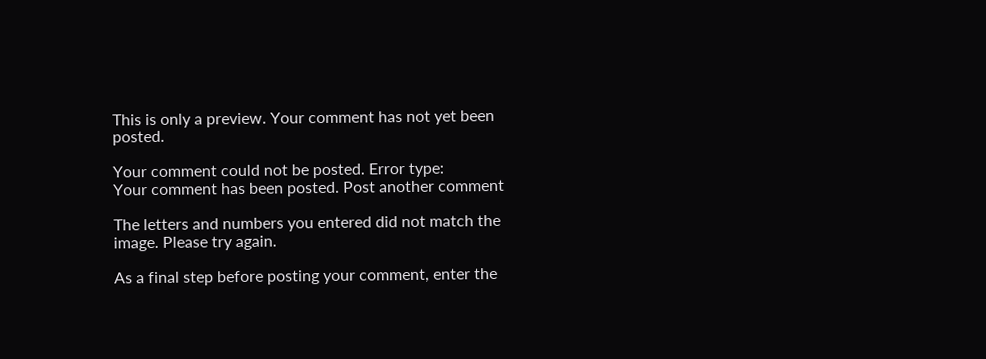This is only a preview. Your comment has not yet been posted.

Your comment could not be posted. Error type:
Your comment has been posted. Post another comment

The letters and numbers you entered did not match the image. Please try again.

As a final step before posting your comment, enter the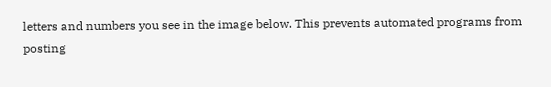letters and numbers you see in the image below. This prevents automated programs from posting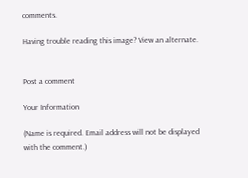comments.

Having trouble reading this image? View an alternate.


Post a comment

Your Information

(Name is required. Email address will not be displayed with the comment.)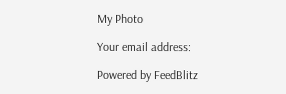My Photo

Your email address:

Powered by FeedBlitz